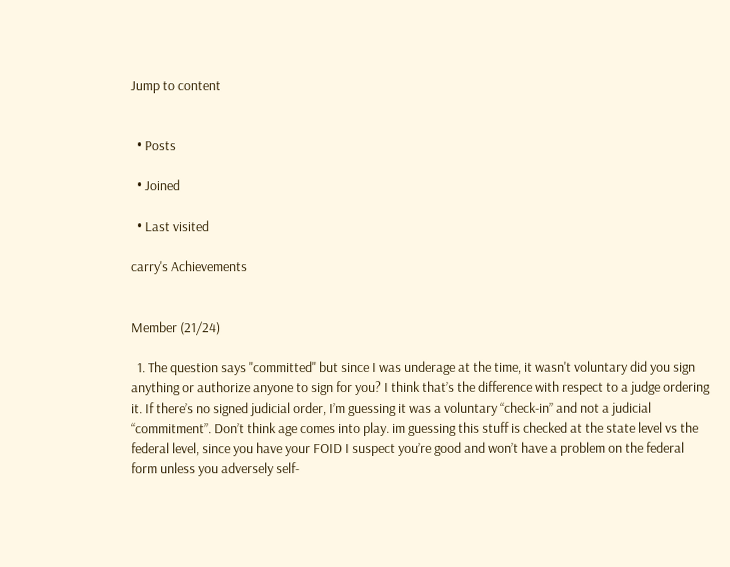Jump to content


  • Posts

  • Joined

  • Last visited

carry's Achievements


Member (21/24)

  1. The question says "committed" but since I was underage at the time, it wasn't voluntary did you sign anything or authorize anyone to sign for you? I think that’s the difference with respect to a judge ordering it. If there’s no signed judicial order, I’m guessing it was a voluntary “check-in” and not a judicial “commitment”. Don’t think age comes into play. im guessing this stuff is checked at the state level vs the federal level, since you have your FOID I suspect you’re good and won’t have a problem on the federal form unless you adversely self-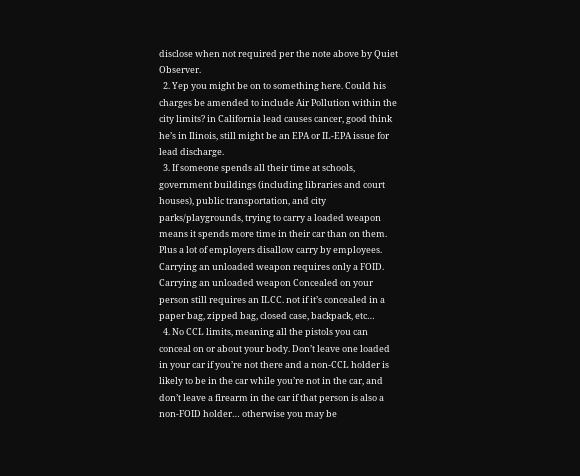disclose when not required per the note above by Quiet Observer.
  2. Yep you might be on to something here. Could his charges be amended to include Air Pollution within the city limits? in California lead causes cancer, good think he’s in Ilinois, still might be an EPA or IL-EPA issue for lead discharge.
  3. If someone spends all their time at schools, government buildings (including libraries and court houses), public transportation, and city parks/playgrounds, trying to carry a loaded weapon means it spends more time in their car than on them. Plus a lot of employers disallow carry by employees. Carrying an unloaded weapon requires only a FOID. Carrying an unloaded weapon Concealed on your person still requires an ILCC. not if it’s concealed in a paper bag, zipped bag, closed case, backpack, etc…
  4. No CCL limits, meaning all the pistols you can conceal on or about your body. Don’t leave one loaded in your car if you’re not there and a non-CCL holder is likely to be in the car while you’re not in the car, and don’t leave a firearm in the car if that person is also a non-FOID holder… otherwise you may be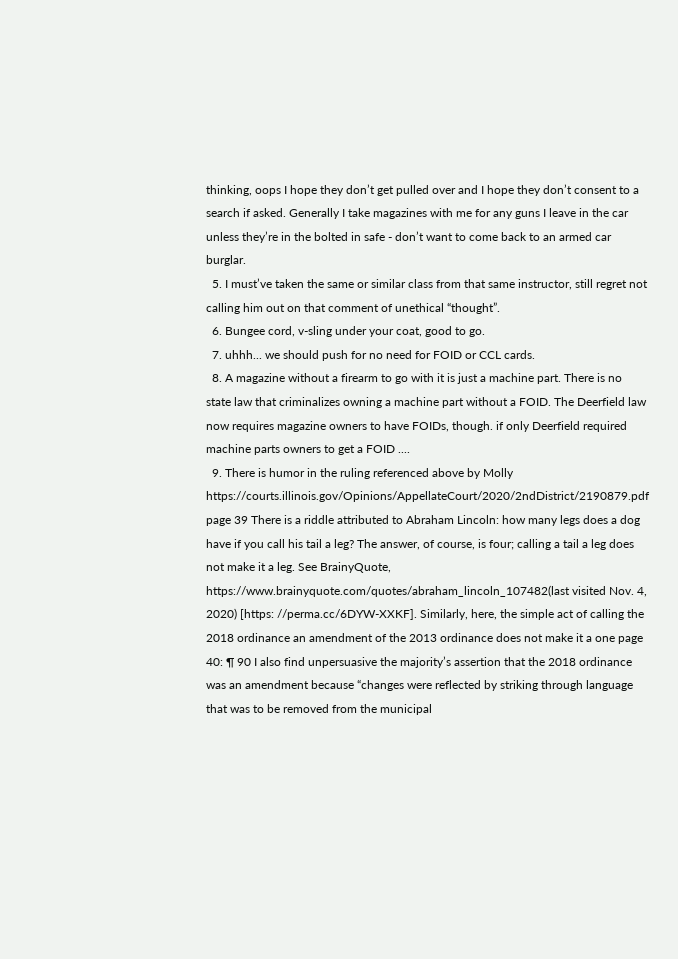thinking, oops I hope they don’t get pulled over and I hope they don’t consent to a search if asked. Generally I take magazines with me for any guns I leave in the car unless they’re in the bolted in safe - don’t want to come back to an armed car burglar.
  5. I must’ve taken the same or similar class from that same instructor, still regret not calling him out on that comment of unethical “thought”.
  6. Bungee cord, v-sling under your coat, good to go.
  7. uhhh... we should push for no need for FOID or CCL cards.
  8. A magazine without a firearm to go with it is just a machine part. There is no state law that criminalizes owning a machine part without a FOID. The Deerfield law now requires magazine owners to have FOIDs, though. if only Deerfield required machine parts owners to get a FOID ....
  9. There is humor in the ruling referenced above by Molly https://courts.illinois.gov/Opinions/AppellateCourt/2020/2ndDistrict/2190879.pdf page 39 There is a riddle attributed to Abraham Lincoln: how many legs does a dog have if you call his tail a leg? The answer, of course, is four; calling a tail a leg does not make it a leg. See BrainyQuote, https://www.brainyquote.com/quotes/abraham_lincoln_107482(last visited Nov. 4, 2020) [https: //perma.cc/6DYW-XXKF]. Similarly, here, the simple act of calling the 2018 ordinance an amendment of the 2013 ordinance does not make it a one page 40: ¶ 90 I also find unpersuasive the majority’s assertion that the 2018 ordinance was an amendment because “changes were reflected by striking through language that was to be removed from the municipal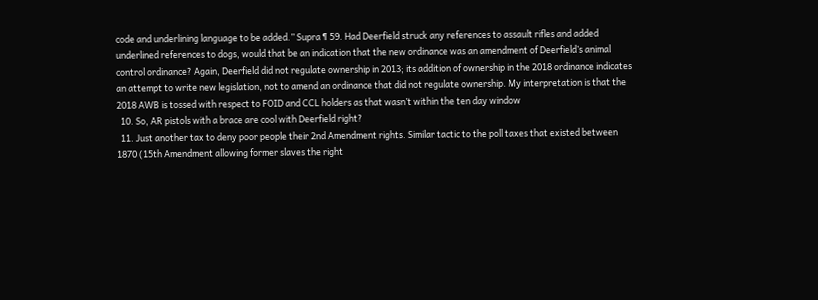code and underlining language to be added.” Supra ¶ 59. Had Deerfield struck any references to assault rifles and added underlined references to dogs, would that be an indication that the new ordinance was an amendment of Deerfield’s animal control ordinance? Again, Deerfield did not regulate ownership in 2013; its addition of ownership in the 2018 ordinance indicates an attempt to write new legislation, not to amend an ordinance that did not regulate ownership. My interpretation is that the 2018 AWB is tossed with respect to FOID and CCL holders as that wasn’t within the ten day window
  10. So, AR pistols with a brace are cool with Deerfield right?
  11. Just another tax to deny poor people their 2nd Amendment rights. Similar tactic to the poll taxes that existed between 1870 (15th Amendment allowing former slaves the right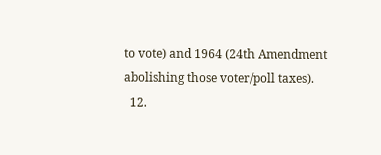to vote) and 1964 (24th Amendment abolishing those voter/poll taxes).
  12.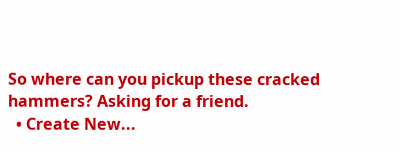So where can you pickup these cracked hammers? Asking for a friend.
  • Create New...